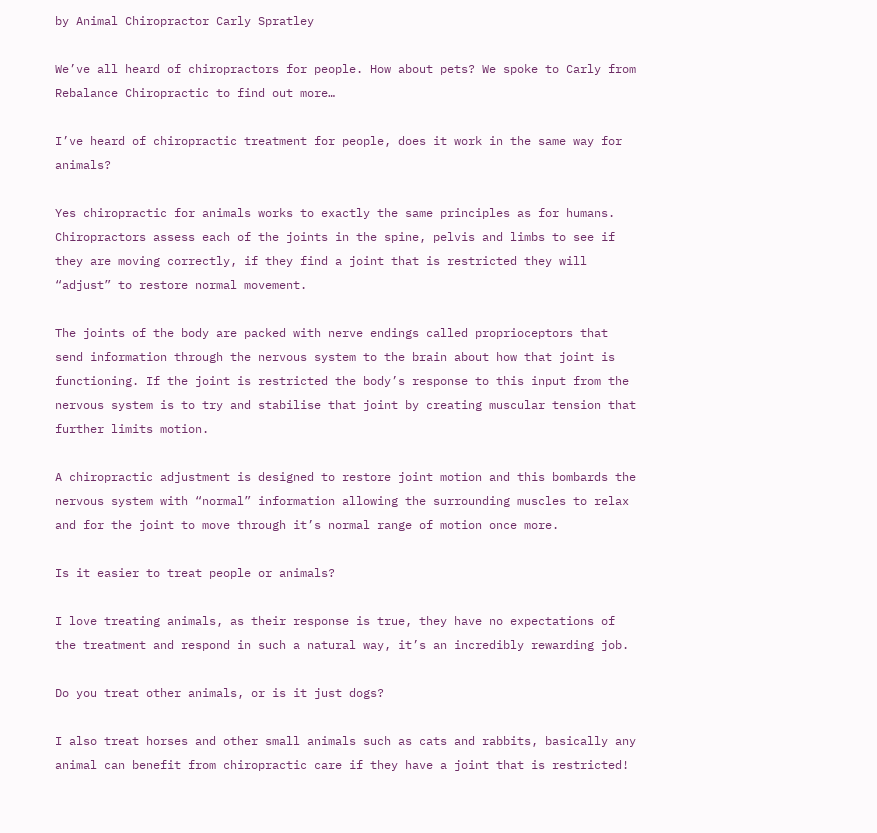by Animal Chiropractor Carly Spratley

We’ve all heard of chiropractors for people. How about pets? We spoke to Carly from Rebalance Chiropractic to find out more…

I’ve heard of chiropractic treatment for people, does it work in the same way for animals?

Yes chiropractic for animals works to exactly the same principles as for humans. Chiropractors assess each of the joints in the spine, pelvis and limbs to see if they are moving correctly, if they find a joint that is restricted they will “adjust” to restore normal movement.

The joints of the body are packed with nerve endings called proprioceptors that send information through the nervous system to the brain about how that joint is functioning. If the joint is restricted the body’s response to this input from the nervous system is to try and stabilise that joint by creating muscular tension that further limits motion.

A chiropractic adjustment is designed to restore joint motion and this bombards the nervous system with “normal” information allowing the surrounding muscles to relax and for the joint to move through it’s normal range of motion once more.

Is it easier to treat people or animals?

I love treating animals, as their response is true, they have no expectations of the treatment and respond in such a natural way, it’s an incredibly rewarding job.

Do you treat other animals, or is it just dogs?

I also treat horses and other small animals such as cats and rabbits, basically any animal can benefit from chiropractic care if they have a joint that is restricted!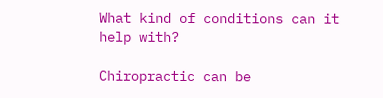What kind of conditions can it help with?

Chiropractic can be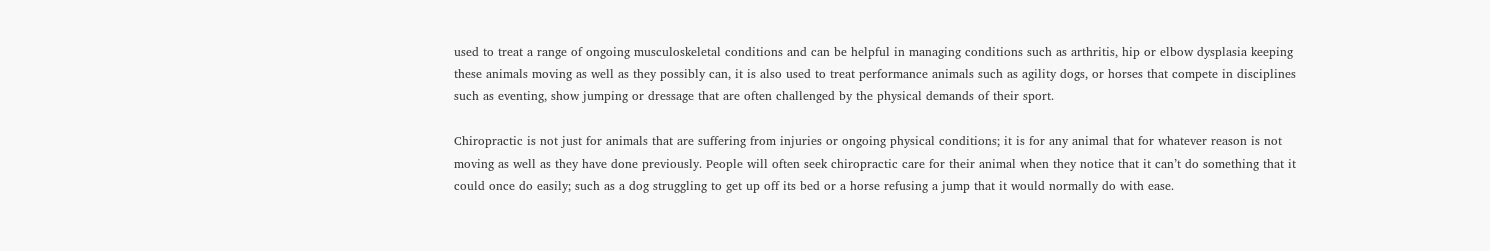used to treat a range of ongoing musculoskeletal conditions and can be helpful in managing conditions such as arthritis, hip or elbow dysplasia keeping these animals moving as well as they possibly can, it is also used to treat performance animals such as agility dogs, or horses that compete in disciplines such as eventing, show jumping or dressage that are often challenged by the physical demands of their sport.

Chiropractic is not just for animals that are suffering from injuries or ongoing physical conditions; it is for any animal that for whatever reason is not moving as well as they have done previously. People will often seek chiropractic care for their animal when they notice that it can’t do something that it could once do easily; such as a dog struggling to get up off its bed or a horse refusing a jump that it would normally do with ease.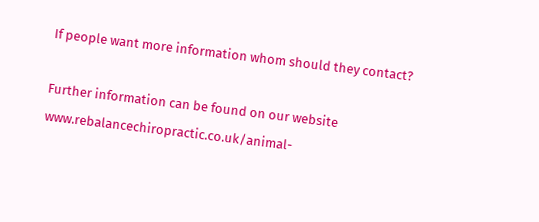If people want more information whom should they contact?

Further information can be found on our website www.rebalancechiropractic.co.uk/animal-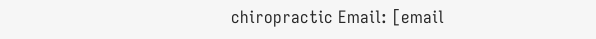chiropractic Email: [email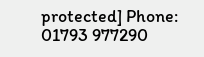protected] Phone: 01793 977290